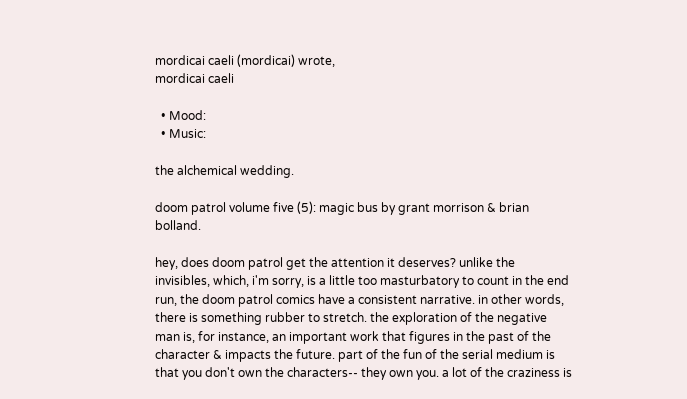mordicai caeli (mordicai) wrote,
mordicai caeli

  • Mood:
  • Music:

the alchemical wedding.

doom patrol volume five (5): magic bus by grant morrison & brian bolland.

hey, does doom patrol get the attention it deserves? unlike the invisibles, which, i'm sorry, is a little too masturbatory to count in the end run, the doom patrol comics have a consistent narrative. in other words, there is something rubber to stretch. the exploration of the negative man is, for instance, an important work that figures in the past of the character & impacts the future. part of the fun of the serial medium is that you don't own the characters-- they own you. a lot of the craziness is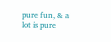pure fun, & a lot is pure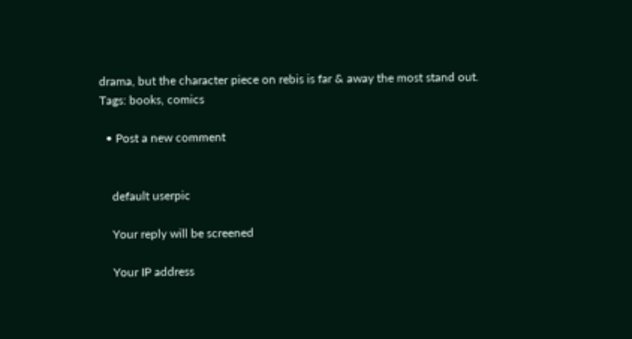drama, but the character piece on rebis is far & away the most stand out.
Tags: books, comics

  • Post a new comment


    default userpic

    Your reply will be screened

    Your IP address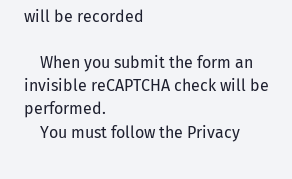will be recorded

    When you submit the form an invisible reCAPTCHA check will be performed.
    You must follow the Privacy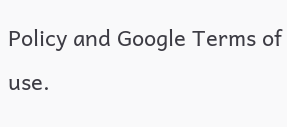Policy and Google Terms of use.